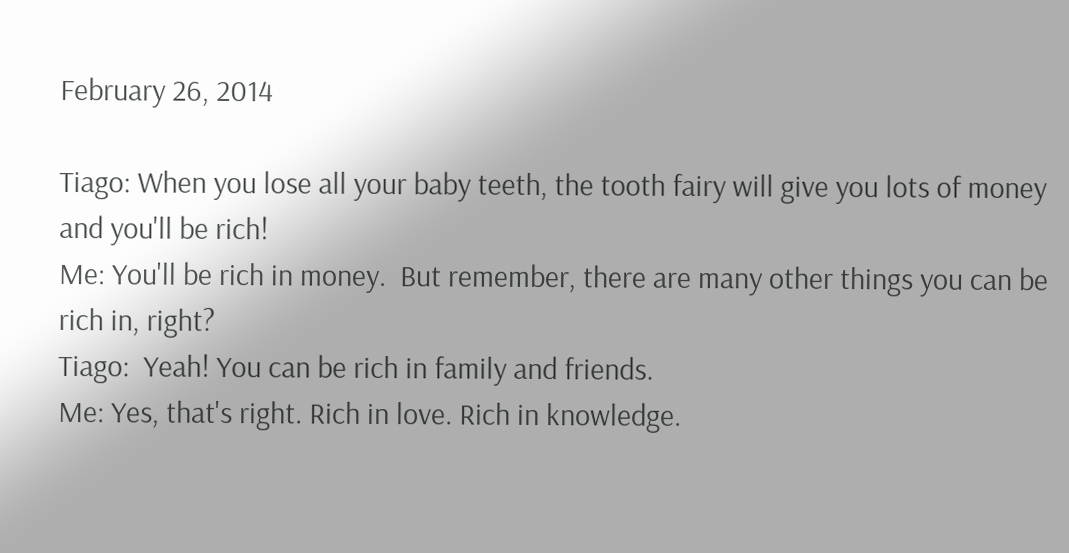February 26, 2014

Tiago: When you lose all your baby teeth, the tooth fairy will give you lots of money and you'll be rich!
Me: You'll be rich in money.  But remember, there are many other things you can be rich in, right?
Tiago:  Yeah! You can be rich in family and friends.
Me: Yes, that's right. Rich in love. Rich in knowledge.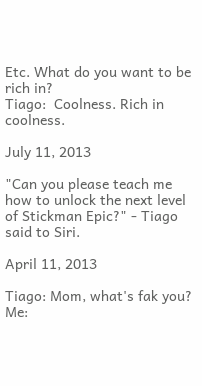Etc. What do you want to be rich in?
Tiago:  Coolness. Rich in coolness.

July 11, 2013

"Can you please teach me how to unlock the next level of Stickman Epic?" - Tiago said to Siri.

April 11, 2013

Tiago: Mom, what's fak you?
Me: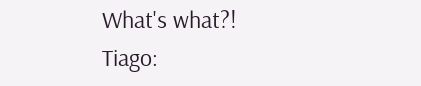What's what?!
Tiago: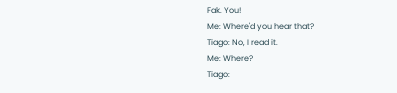Fak. You!
Me: Where'd you hear that?
Tiago: No, I read it.
Me: Where?
Tiago: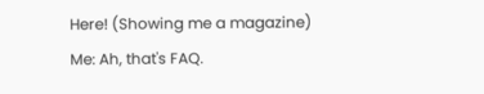Here! (Showing me a magazine)
Me: Ah, that's FAQ.